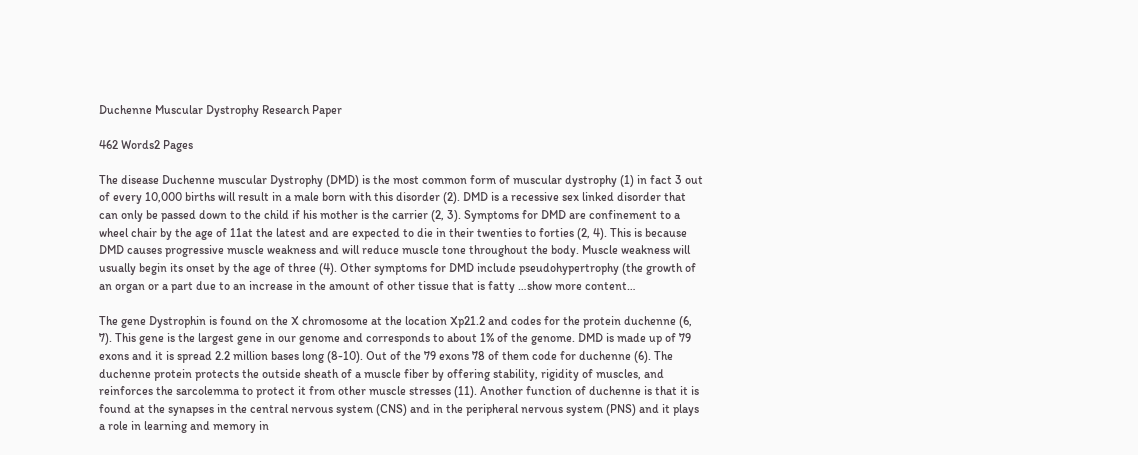Duchenne Muscular Dystrophy Research Paper

462 Words2 Pages

The disease Duchenne muscular Dystrophy (DMD) is the most common form of muscular dystrophy (1) in fact 3 out of every 10,000 births will result in a male born with this disorder (2). DMD is a recessive sex linked disorder that can only be passed down to the child if his mother is the carrier (2, 3). Symptoms for DMD are confinement to a wheel chair by the age of 11at the latest and are expected to die in their twenties to forties (2, 4). This is because DMD causes progressive muscle weakness and will reduce muscle tone throughout the body. Muscle weakness will usually begin its onset by the age of three (4). Other symptoms for DMD include pseudohypertrophy (the growth of an organ or a part due to an increase in the amount of other tissue that is fatty …show more content…

The gene Dystrophin is found on the X chromosome at the location Xp21.2 and codes for the protein duchenne (6, 7). This gene is the largest gene in our genome and corresponds to about 1% of the genome. DMD is made up of 79 exons and it is spread 2.2 million bases long (8-10). Out of the 79 exons 78 of them code for duchenne (6). The duchenne protein protects the outside sheath of a muscle fiber by offering stability, rigidity of muscles, and reinforces the sarcolemma to protect it from other muscle stresses (11). Another function of duchenne is that it is found at the synapses in the central nervous system (CNS) and in the peripheral nervous system (PNS) and it plays a role in learning and memory in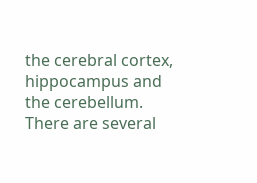the cerebral cortex, hippocampus and the cerebellum. There are several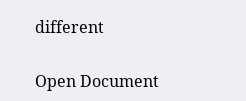different

Open Document